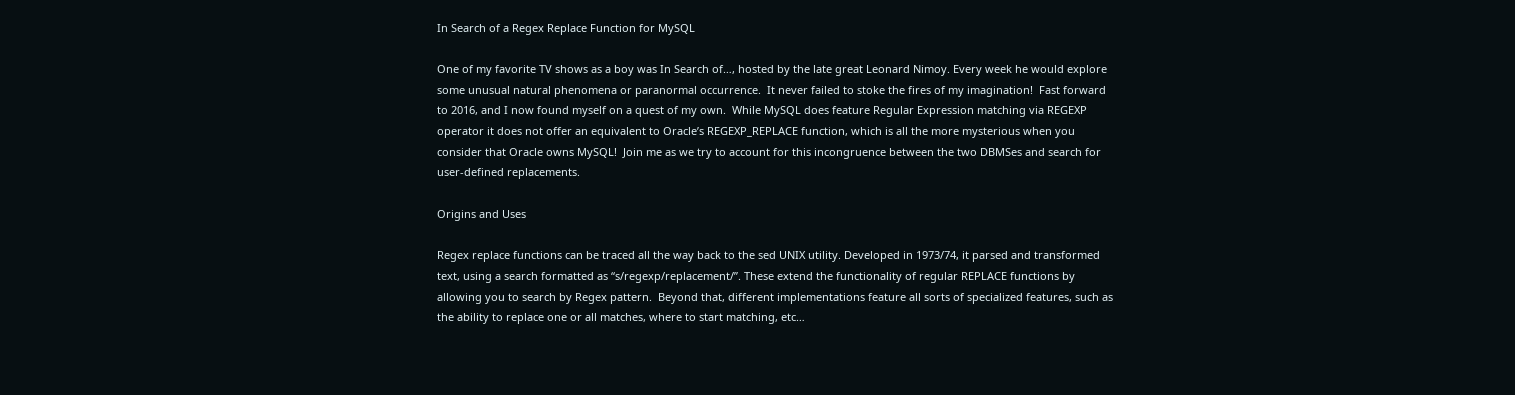In Search of a Regex Replace Function for MySQL

One of my favorite TV shows as a boy was In Search of…, hosted by the late great Leonard Nimoy. Every week he would explore some unusual natural phenomena or paranormal occurrence.  It never failed to stoke the fires of my imagination!  Fast forward to 2016, and I now found myself on a quest of my own.  While MySQL does feature Regular Expression matching via REGEXP operator it does not offer an equivalent to Oracle’s REGEXP_REPLACE function, which is all the more mysterious when you consider that Oracle owns MySQL!  Join me as we try to account for this incongruence between the two DBMSes and search for user-defined replacements.

Origins and Uses

Regex replace functions can be traced all the way back to the sed UNIX utility. Developed in 1973/74, it parsed and transformed text, using a search formatted as “s/regexp/replacement/”. These extend the functionality of regular REPLACE functions by allowing you to search by Regex pattern.  Beyond that, different implementations feature all sorts of specialized features, such as the ability to replace one or all matches, where to start matching, etc…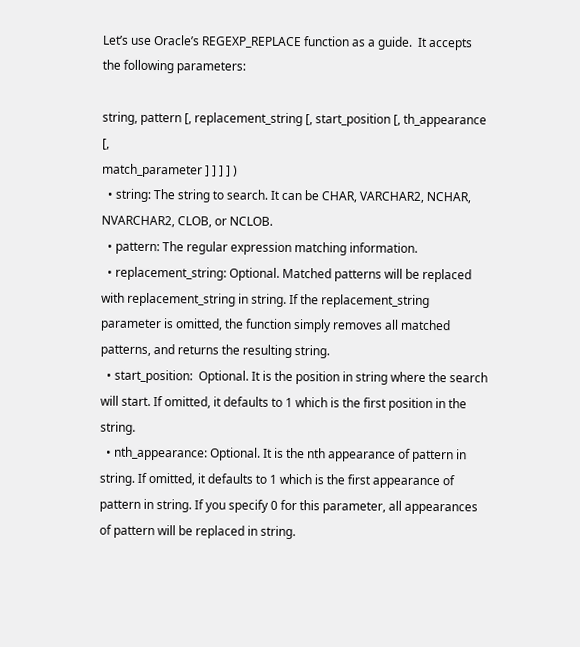Let’s use Oracle’s REGEXP_REPLACE function as a guide.  It accepts the following parameters:

string, pattern [, replacement_string [, start_position [, th_appearance [,
match_parameter ] ] ] ] )
  • string: The string to search. It can be CHAR, VARCHAR2, NCHAR, NVARCHAR2, CLOB, or NCLOB.
  • pattern: The regular expression matching information.
  • replacement_string: Optional. Matched patterns will be replaced with replacement_string in string. If the replacement_string parameter is omitted, the function simply removes all matched patterns, and returns the resulting string.
  • start_position:  Optional. It is the position in string where the search will start. If omitted, it defaults to 1 which is the first position in the string.
  • nth_appearance: Optional. It is the nth appearance of pattern in string. If omitted, it defaults to 1 which is the first appearance of pattern in string. If you specify 0 for this parameter, all appearances of pattern will be replaced in string.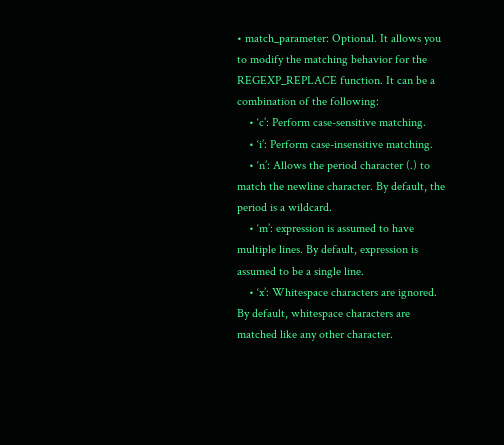• match_parameter: Optional. It allows you to modify the matching behavior for the REGEXP_REPLACE function. It can be a combination of the following:
    • ‘c’: Perform case-sensitive matching.
    • ‘i’: Perform case-insensitive matching.
    • ‘n’: Allows the period character (.) to match the newline character. By default, the period is a wildcard.
    • ‘m’: expression is assumed to have multiple lines. By default, expression is assumed to be a single line.
    • ‘x’: Whitespace characters are ignored. By default, whitespace characters are matched like any other character.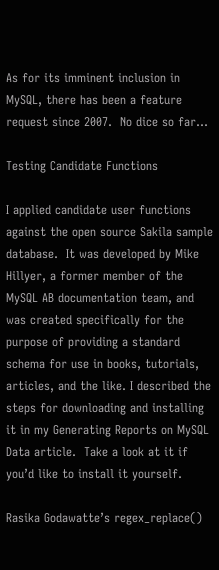As for its imminent inclusion in MySQL, there has been a feature request since 2007.  No dice so far…

Testing Candidate Functions

I applied candidate user functions against the open source Sakila sample database.  It was developed by Mike Hillyer, a former member of the MySQL AB documentation team, and was created specifically for the purpose of providing a standard schema for use in books, tutorials, articles, and the like. I described the steps for downloading and installing it in my Generating Reports on MySQL Data article.  Take a look at it if you’d like to install it yourself.

Rasika Godawatte’s regex_replace()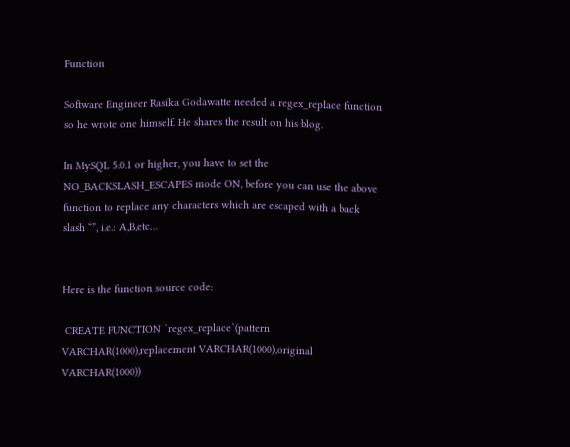Function

Software Engineer Rasika Godawatte needed a regex_replace function so he wrote one himself. He shares the result on his blog.

In MySQL 5.0.1 or higher, you have to set the NO_BACKSLASH_ESCAPES mode ON, before you can use the above function to replace any characters which are escaped with a back slash “”, i.e.: A,B,etc…


Here is the function source code:

 CREATE FUNCTION `regex_replace`(pattern VARCHAR(1000),replacement VARCHAR(1000),original VARCHAR(1000))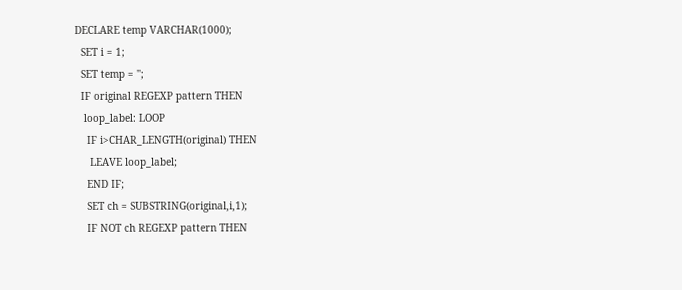DECLARE temp VARCHAR(1000);
  SET i = 1;
  SET temp = '';
  IF original REGEXP pattern THEN
   loop_label: LOOP
    IF i>CHAR_LENGTH(original) THEN
     LEAVE loop_label;
    END IF;
    SET ch = SUBSTRING(original,i,1);
    IF NOT ch REGEXP pattern THEN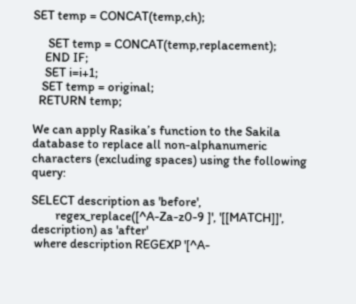SET temp = CONCAT(temp,ch);

     SET temp = CONCAT(temp,replacement);
    END IF;
    SET i=i+1;
   SET temp = original;
  RETURN temp;

We can apply Rasika’s function to the Sakila database to replace all non-alphanumeric characters (excluding spaces) using the following query:

SELECT description as 'before',
        regex_replace([^A-Za-z0-9 ]', '[[MATCH]]', description) as 'after'
 where description REGEXP '[^A-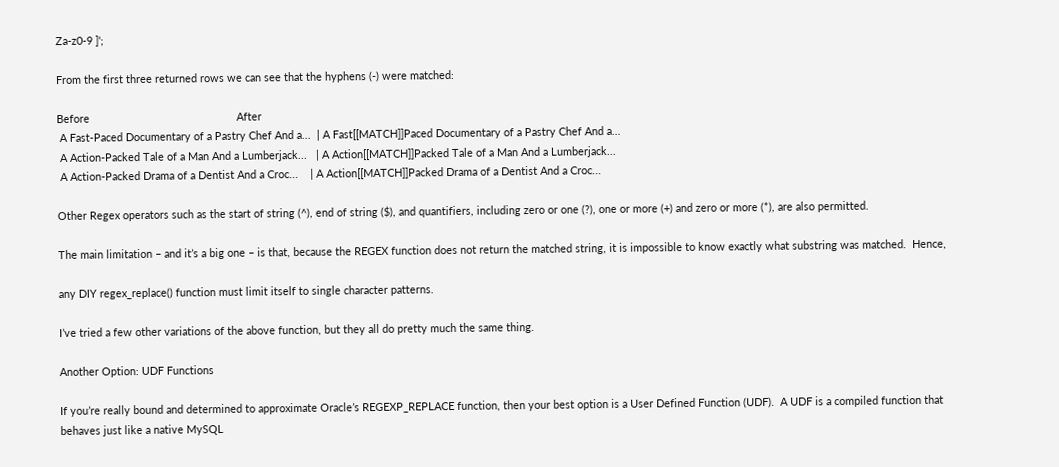Za-z0-9 ]';

From the first three returned rows we can see that the hyphens (-) were matched:

Before                                                 After
 A Fast-Paced Documentary of a Pastry Chef And a...  | A Fast[[MATCH]]Paced Documentary of a Pastry Chef And a...
 A Action-Packed Tale of a Man And a Lumberjack...   | A Action[[MATCH]]Packed Tale of a Man And a Lumberjack...
 A Action-Packed Drama of a Dentist And a Croc...    | A Action[[MATCH]]Packed Drama of a Dentist And a Croc...

Other Regex operators such as the start of string (^), end of string ($), and quantifiers, including zero or one (?), one or more (+) and zero or more (*), are also permitted.

The main limitation – and it’s a big one – is that, because the REGEX function does not return the matched string, it is impossible to know exactly what substring was matched.  Hence,

any DIY regex_replace() function must limit itself to single character patterns.

I’ve tried a few other variations of the above function, but they all do pretty much the same thing.

Another Option: UDF Functions

If you’re really bound and determined to approximate Oracle’s REGEXP_REPLACE function, then your best option is a User Defined Function (UDF).  A UDF is a compiled function that behaves just like a native MySQL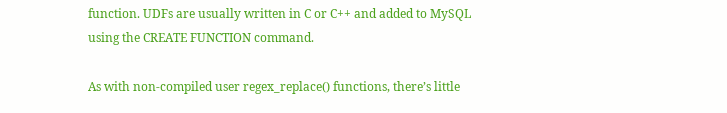function. UDFs are usually written in C or C++ and added to MySQL using the CREATE FUNCTION command.

As with non-compiled user regex_replace() functions, there’s little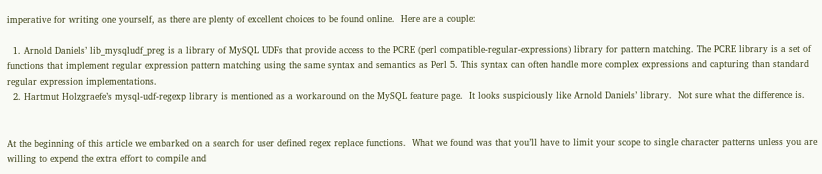imperative for writing one yourself, as there are plenty of excellent choices to be found online.  Here are a couple:

  1. Arnold Daniels’ lib_mysqludf_preg is a library of MySQL UDFs that provide access to the PCRE (perl compatible-regular-expressions) library for pattern matching. The PCRE library is a set of functions that implement regular expression pattern matching using the same syntax and semantics as Perl 5. This syntax can often handle more complex expressions and capturing than standard regular expression implementations.
  2. Hartmut Holzgraefe’s mysql-udf-regexp library is mentioned as a workaround on the MySQL feature page.  It looks suspiciously like Arnold Daniels’ library.  Not sure what the difference is.


At the beginning of this article we embarked on a search for user defined regex replace functions.  What we found was that you’ll have to limit your scope to single character patterns unless you are willing to expend the extra effort to compile and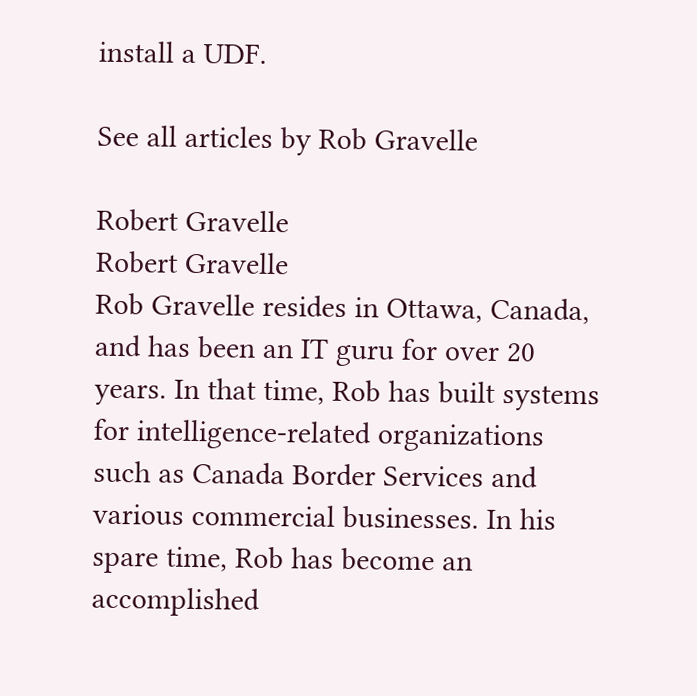install a UDF.

See all articles by Rob Gravelle

Robert Gravelle
Robert Gravelle
Rob Gravelle resides in Ottawa, Canada, and has been an IT guru for over 20 years. In that time, Rob has built systems for intelligence-related organizations such as Canada Border Services and various commercial businesses. In his spare time, Rob has become an accomplished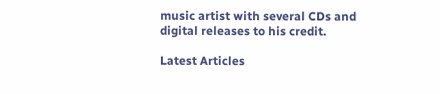music artist with several CDs and digital releases to his credit.

Latest Articles